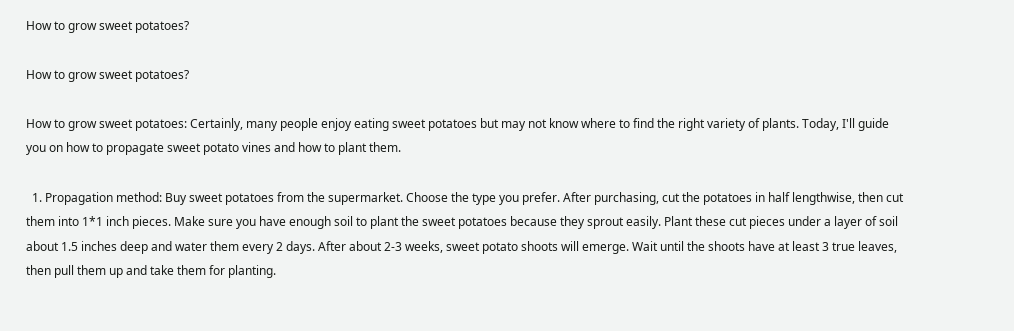How to grow sweet potatoes?

How to grow sweet potatoes?

How to grow sweet potatoes: Certainly, many people enjoy eating sweet potatoes but may not know where to find the right variety of plants. Today, I'll guide you on how to propagate sweet potato vines and how to plant them.

  1. Propagation method: Buy sweet potatoes from the supermarket. Choose the type you prefer. After purchasing, cut the potatoes in half lengthwise, then cut them into 1*1 inch pieces. Make sure you have enough soil to plant the sweet potatoes because they sprout easily. Plant these cut pieces under a layer of soil about 1.5 inches deep and water them every 2 days. After about 2-3 weeks, sweet potato shoots will emerge. Wait until the shoots have at least 3 true leaves, then pull them up and take them for planting.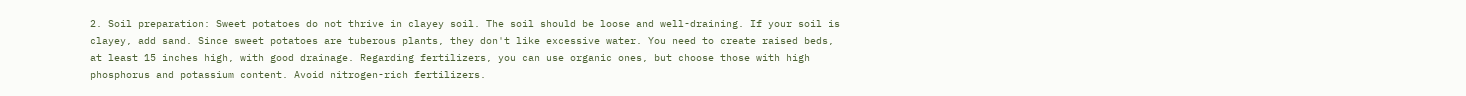2. Soil preparation: Sweet potatoes do not thrive in clayey soil. The soil should be loose and well-draining. If your soil is clayey, add sand. Since sweet potatoes are tuberous plants, they don't like excessive water. You need to create raised beds, at least 15 inches high, with good drainage. Regarding fertilizers, you can use organic ones, but choose those with high phosphorus and potassium content. Avoid nitrogen-rich fertilizers.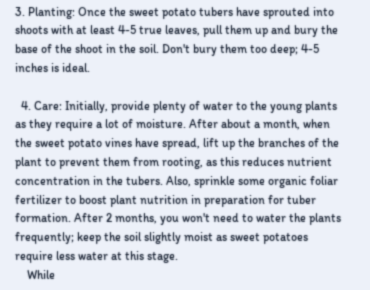3. Planting: Once the sweet potato tubers have sprouted into shoots with at least 4-5 true leaves, pull them up and bury the base of the shoot in the soil. Don't bury them too deep; 4-5 inches is ideal.

  4. Care: Initially, provide plenty of water to the young plants as they require a lot of moisture. After about a month, when the sweet potato vines have spread, lift up the branches of the plant to prevent them from rooting, as this reduces nutrient concentration in the tubers. Also, sprinkle some organic foliar fertilizer to boost plant nutrition in preparation for tuber formation. After 2 months, you won't need to water the plants frequently; keep the soil slightly moist as sweet potatoes require less water at this stage.
    While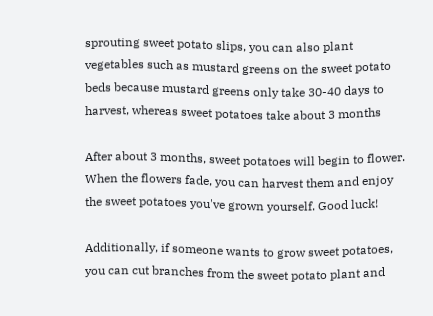sprouting sweet potato slips, you can also plant vegetables such as mustard greens on the sweet potato beds because mustard greens only take 30-40 days to harvest, whereas sweet potatoes take about 3 months

After about 3 months, sweet potatoes will begin to flower. When the flowers fade, you can harvest them and enjoy the sweet potatoes you've grown yourself. Good luck!

Additionally, if someone wants to grow sweet potatoes, you can cut branches from the sweet potato plant and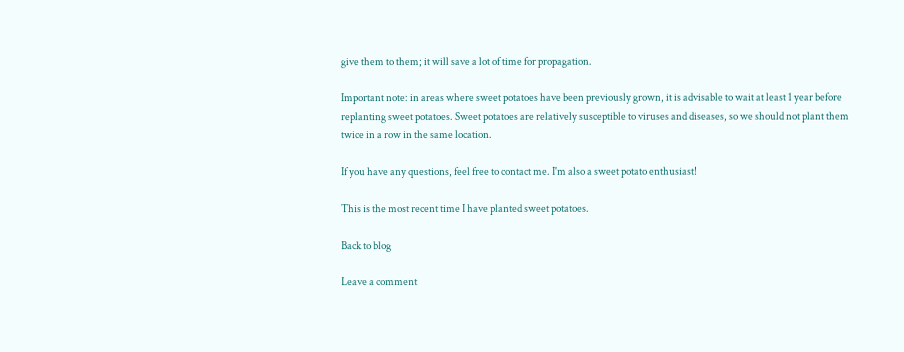give them to them; it will save a lot of time for propagation.

Important note: in areas where sweet potatoes have been previously grown, it is advisable to wait at least 1 year before replanting sweet potatoes. Sweet potatoes are relatively susceptible to viruses and diseases, so we should not plant them twice in a row in the same location.

If you have any questions, feel free to contact me. I'm also a sweet potato enthusiast!

This is the most recent time I have planted sweet potatoes.

Back to blog

Leave a comment